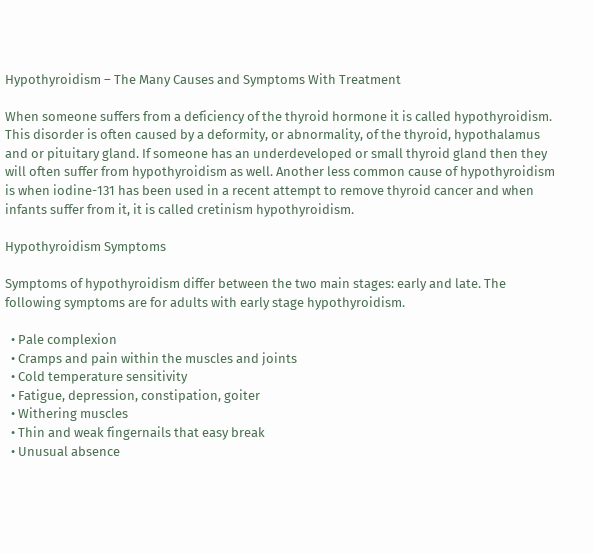Hypothyroidism – The Many Causes and Symptoms With Treatment

When someone suffers from a deficiency of the thyroid hormone it is called hypothyroidism. This disorder is often caused by a deformity, or abnormality, of the thyroid, hypothalamus and or pituitary gland. If someone has an underdeveloped or small thyroid gland then they will often suffer from hypothyroidism as well. Another less common cause of hypothyroidism is when iodine-131 has been used in a recent attempt to remove thyroid cancer and when infants suffer from it, it is called cretinism hypothyroidism.

Hypothyroidism Symptoms

Symptoms of hypothyroidism differ between the two main stages: early and late. The following symptoms are for adults with early stage hypothyroidism.

  • Pale complexion
  • Cramps and pain within the muscles and joints
  • Cold temperature sensitivity
  • Fatigue, depression, constipation, goiter
  • Withering muscles
  • Thin and weak fingernails that easy break
  • Unusual absence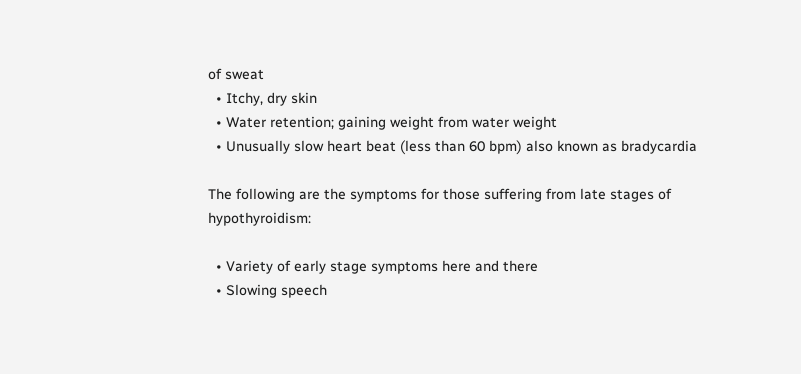of sweat
  • Itchy, dry skin
  • Water retention; gaining weight from water weight
  • Unusually slow heart beat (less than 60 bpm) also known as bradycardia

The following are the symptoms for those suffering from late stages of hypothyroidism:

  • Variety of early stage symptoms here and there
  • Slowing speech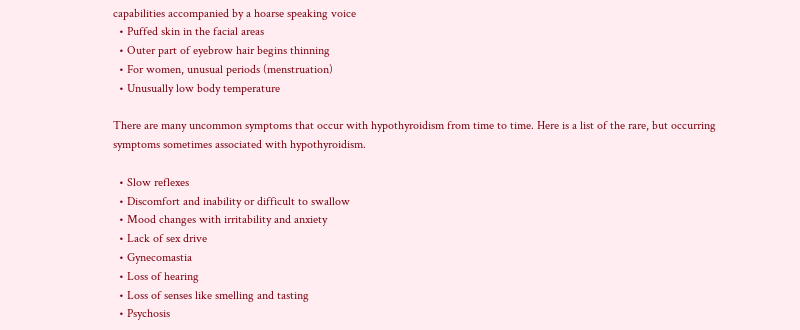capabilities accompanied by a hoarse speaking voice
  • Puffed skin in the facial areas
  • Outer part of eyebrow hair begins thinning
  • For women, unusual periods (menstruation)
  • Unusually low body temperature

There are many uncommon symptoms that occur with hypothyroidism from time to time. Here is a list of the rare, but occurring symptoms sometimes associated with hypothyroidism.

  • Slow reflexes
  • Discomfort and inability or difficult to swallow
  • Mood changes with irritability and anxiety
  • Lack of sex drive
  • Gynecomastia
  • Loss of hearing
  • Loss of senses like smelling and tasting
  • Psychosis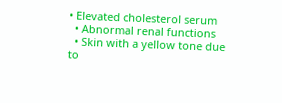• Elevated cholesterol serum
  • Abnormal renal functions
  • Skin with a yellow tone due to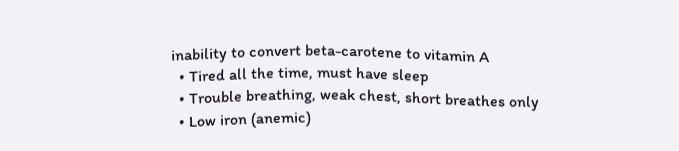inability to convert beta-carotene to vitamin A
  • Tired all the time, must have sleep
  • Trouble breathing, weak chest, short breathes only
  • Low iron (anemic)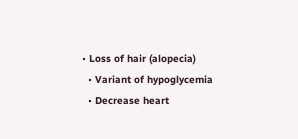• Loss of hair (alopecia)
  • Variant of hypoglycemia
  • Decrease heart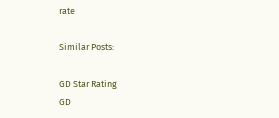rate

Similar Posts:

GD Star Rating
GD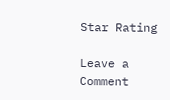Star Rating

Leave a Comment